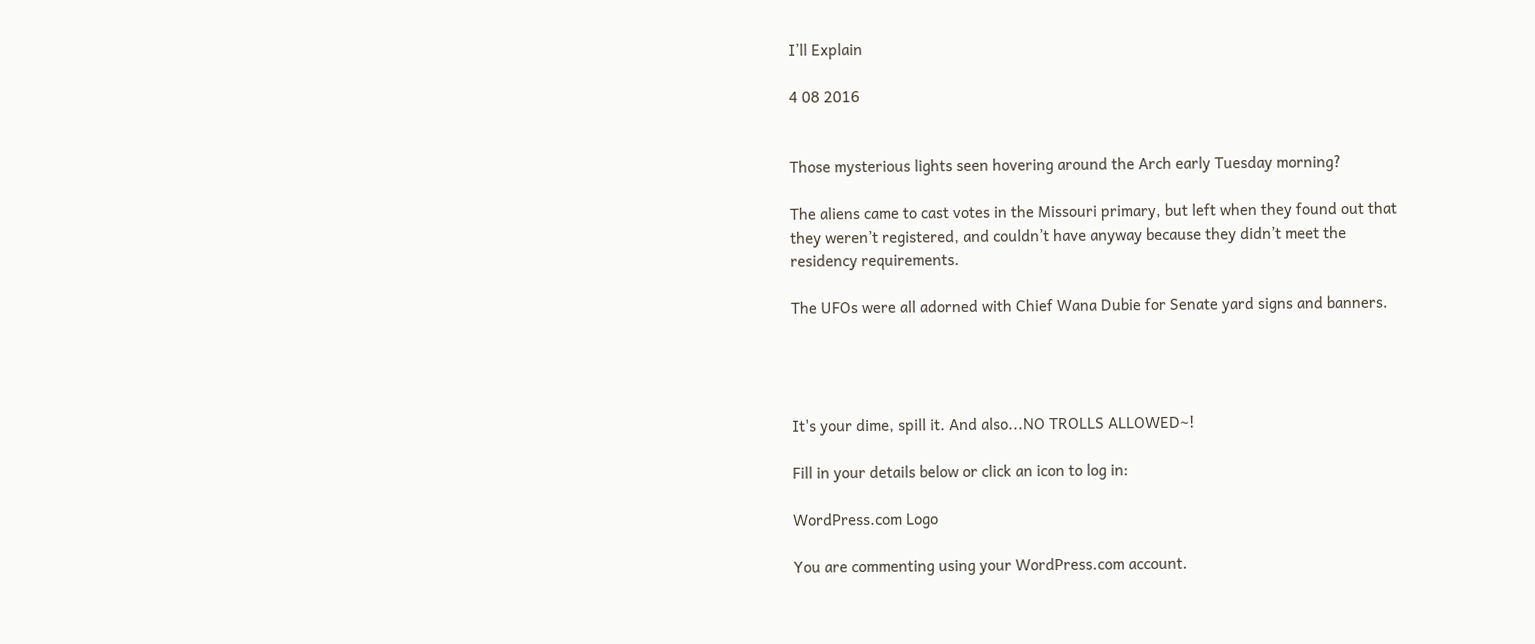I’ll Explain

4 08 2016


Those mysterious lights seen hovering around the Arch early Tuesday morning?

The aliens came to cast votes in the Missouri primary, but left when they found out that they weren’t registered, and couldn’t have anyway because they didn’t meet the residency requirements.

The UFOs were all adorned with Chief Wana Dubie for Senate yard signs and banners.




It's your dime, spill it. And also...NO TROLLS ALLOWED~!

Fill in your details below or click an icon to log in:

WordPress.com Logo

You are commenting using your WordPress.com account.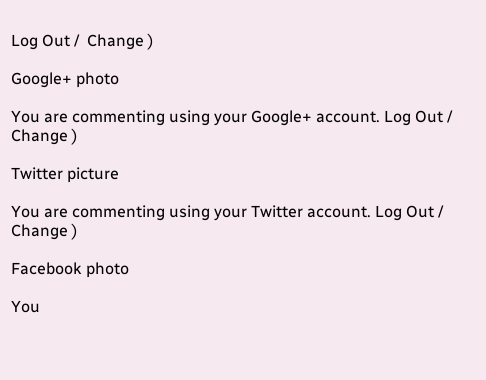Log Out /  Change )

Google+ photo

You are commenting using your Google+ account. Log Out /  Change )

Twitter picture

You are commenting using your Twitter account. Log Out /  Change )

Facebook photo

You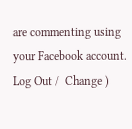are commenting using your Facebook account. Log Out /  Change )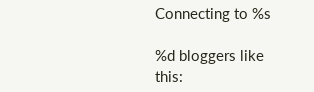Connecting to %s

%d bloggers like this: